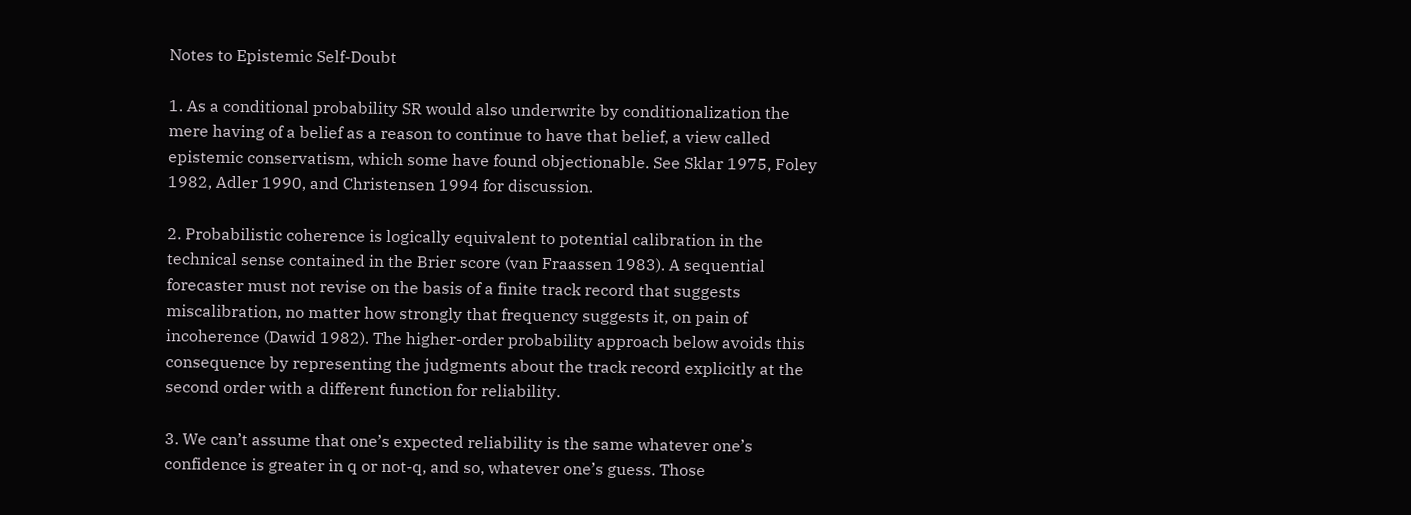Notes to Epistemic Self-Doubt

1. As a conditional probability SR would also underwrite by conditionalization the mere having of a belief as a reason to continue to have that belief, a view called epistemic conservatism, which some have found objectionable. See Sklar 1975, Foley 1982, Adler 1990, and Christensen 1994 for discussion.

2. Probabilistic coherence is logically equivalent to potential calibration in the technical sense contained in the Brier score (van Fraassen 1983). A sequential forecaster must not revise on the basis of a finite track record that suggests miscalibration, no matter how strongly that frequency suggests it, on pain of incoherence (Dawid 1982). The higher-order probability approach below avoids this consequence by representing the judgments about the track record explicitly at the second order with a different function for reliability.

3. We can’t assume that one’s expected reliability is the same whatever one’s confidence is greater in q or not-q, and so, whatever one’s guess. Those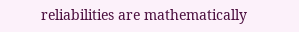reliabilities are mathematically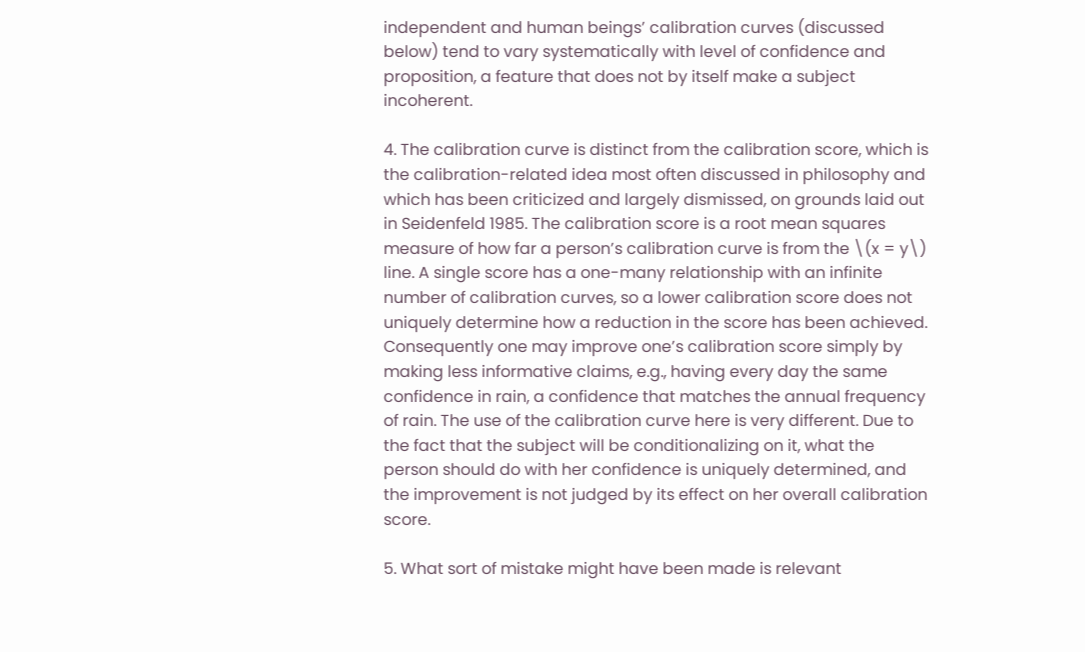independent and human beings’ calibration curves (discussed below) tend to vary systematically with level of confidence and proposition, a feature that does not by itself make a subject incoherent.

4. The calibration curve is distinct from the calibration score, which is the calibration-related idea most often discussed in philosophy and which has been criticized and largely dismissed, on grounds laid out in Seidenfeld 1985. The calibration score is a root mean squares measure of how far a person’s calibration curve is from the \(x = y\) line. A single score has a one-many relationship with an infinite number of calibration curves, so a lower calibration score does not uniquely determine how a reduction in the score has been achieved. Consequently one may improve one’s calibration score simply by making less informative claims, e.g., having every day the same confidence in rain, a confidence that matches the annual frequency of rain. The use of the calibration curve here is very different. Due to the fact that the subject will be conditionalizing on it, what the person should do with her confidence is uniquely determined, and the improvement is not judged by its effect on her overall calibration score.

5. What sort of mistake might have been made is relevant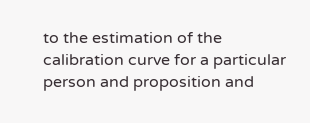to the estimation of the calibration curve for a particular person and proposition and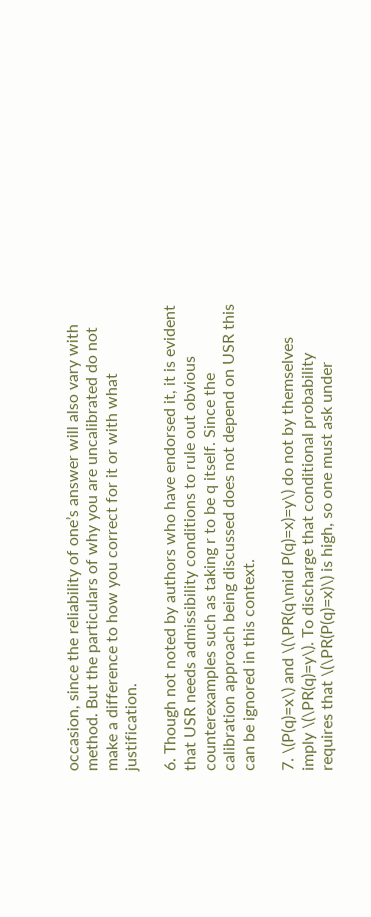occasion, since the reliability of one’s answer will also vary with method. But the particulars of why you are uncalibrated do not make a difference to how you correct for it or with what justification.

6. Though not noted by authors who have endorsed it, it is evident that USR needs admissibility conditions to rule out obvious counterexamples such as taking r to be q itself. Since the calibration approach being discussed does not depend on USR this can be ignored in this context.

7. \(P(q)=x\) and \(\PR(q\mid P(q)=x)=y\) do not by themselves imply \(\PR(q)=y\). To discharge that conditional probability requires that \(\PR(P(q)=x)\) is high, so one must ask under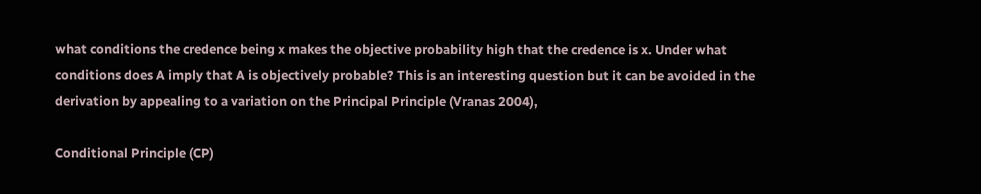what conditions the credence being x makes the objective probability high that the credence is x. Under what conditions does A imply that A is objectively probable? This is an interesting question but it can be avoided in the derivation by appealing to a variation on the Principal Principle (Vranas 2004),

Conditional Principle (CP)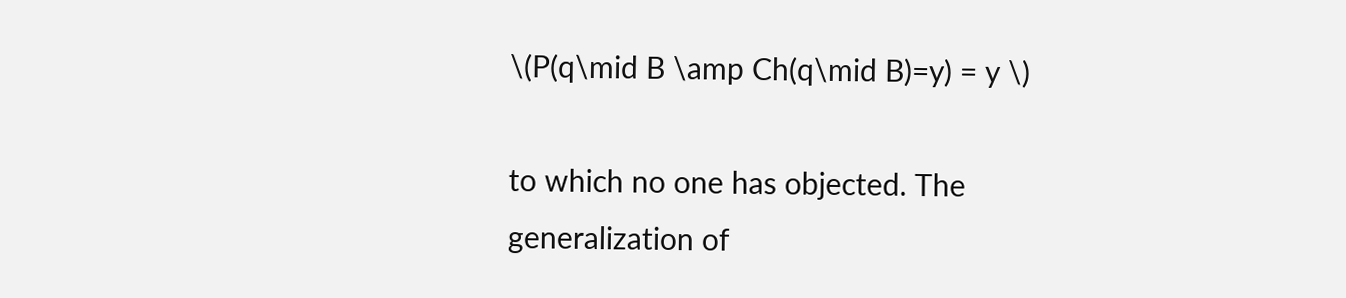\(P(q\mid B \amp Ch(q\mid B)=y) = y \)

to which no one has objected. The generalization of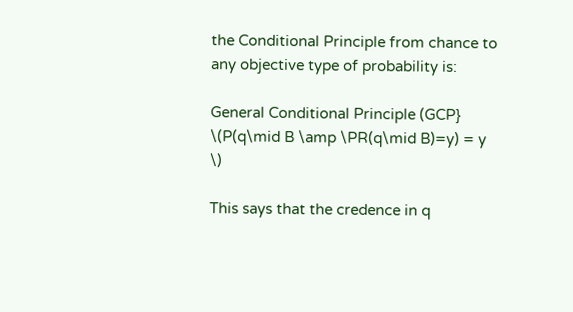the Conditional Principle from chance to any objective type of probability is:

General Conditional Principle (GCP}
\(P(q\mid B \amp \PR(q\mid B)=y) = y \)

This says that the credence in q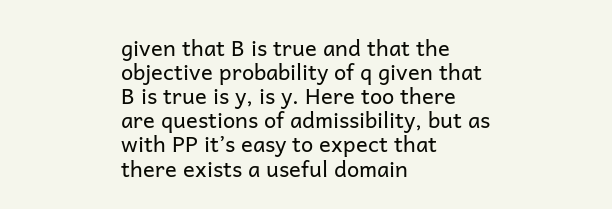given that B is true and that the objective probability of q given that B is true is y, is y. Here too there are questions of admissibility, but as with PP it’s easy to expect that there exists a useful domain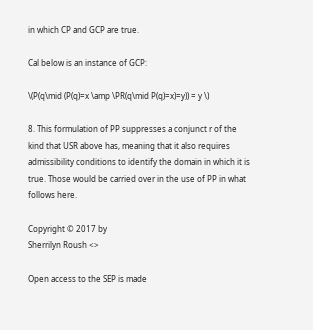in which CP and GCP are true.

Cal below is an instance of GCP:

\(P(q\mid (P(q)=x \amp \PR(q\mid P(q)=x)=y)) = y \)

8. This formulation of PP suppresses a conjunct r of the kind that USR above has, meaning that it also requires admissibility conditions to identify the domain in which it is true. Those would be carried over in the use of PP in what follows here.

Copyright © 2017 by
Sherrilyn Roush <>

Open access to the SEP is made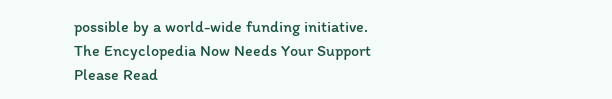possible by a world-wide funding initiative.
The Encyclopedia Now Needs Your Support
Please Read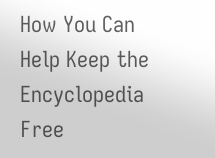How You Can Help Keep the Encyclopedia Free